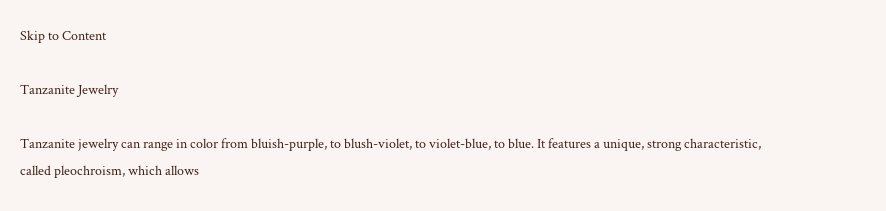Skip to Content

Tanzanite Jewelry

Tanzanite jewelry can range in color from bluish-purple, to blush-violet, to violet-blue, to blue. It features a unique, strong characteristic, called pleochroism, which allows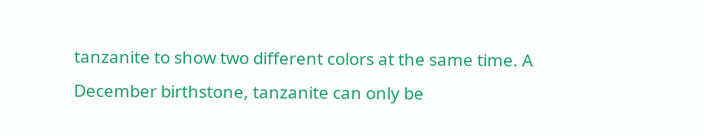tanzanite to show two different colors at the same time. A December birthstone, tanzanite can only be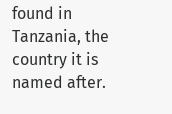found in Tanzania, the country it is named after.